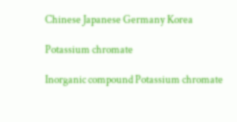Chinese Japanese Germany Korea

Potassium chromate

Inorganic compound Potassium chromate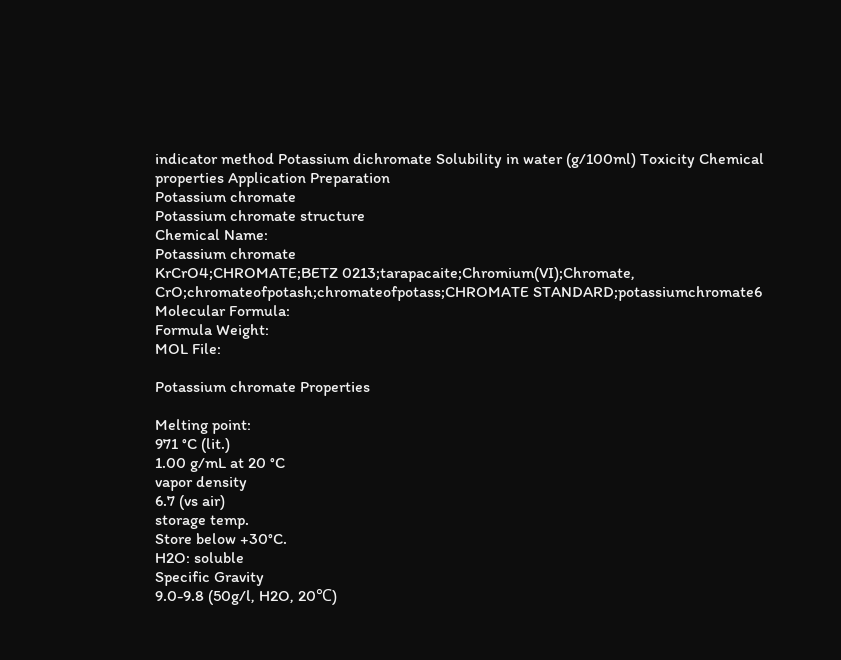indicator method Potassium dichromate Solubility in water (g/100ml) Toxicity Chemical properties Application Preparation
Potassium chromate
Potassium chromate structure
Chemical Name:
Potassium chromate
KrCrO4;CHROMATE;BETZ 0213;tarapacaite;Chromium(VI);Chromate, CrO;chromateofpotash;chromateofpotass;CHROMATE STANDARD;potassiumchromate6
Molecular Formula:
Formula Weight:
MOL File:

Potassium chromate Properties

Melting point:
971 °C (lit.)
1.00 g/mL at 20 °C
vapor density
6.7 (vs air)
storage temp.
Store below +30°C.
H2O: soluble
Specific Gravity
9.0-9.8 (50g/l, H2O, 20℃)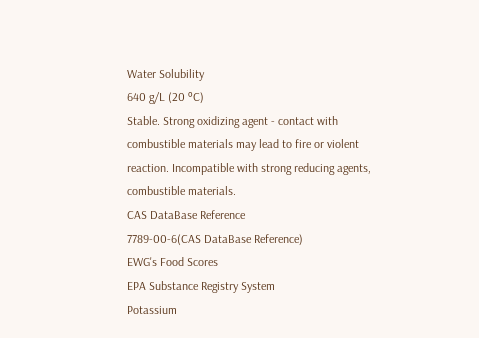Water Solubility
640 g/L (20 ºC)
Stable. Strong oxidizing agent - contact with combustible materials may lead to fire or violent reaction. Incompatible with strong reducing agents, combustible materials.
CAS DataBase Reference
7789-00-6(CAS DataBase Reference)
EWG's Food Scores
EPA Substance Registry System
Potassium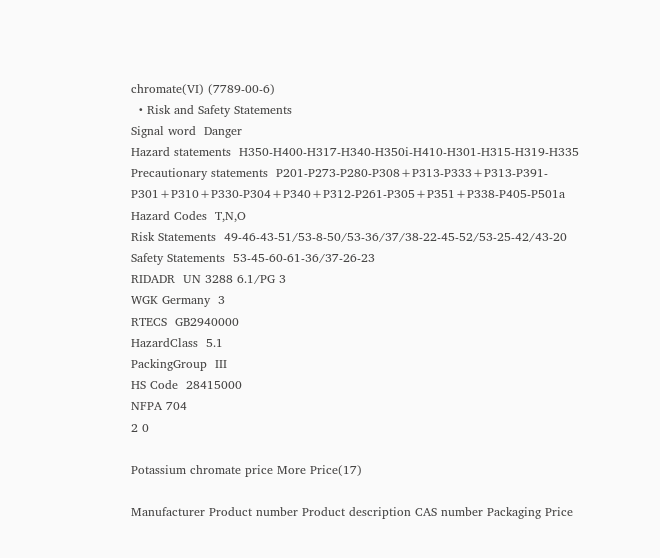chromate(VI) (7789-00-6)
  • Risk and Safety Statements
Signal word  Danger
Hazard statements  H350-H400-H317-H340-H350i-H410-H301-H315-H319-H335
Precautionary statements  P201-P273-P280-P308+P313-P333+P313-P391-P301+P310+P330-P304+P340+P312-P261-P305+P351+P338-P405-P501a
Hazard Codes  T,N,O
Risk Statements  49-46-43-51/53-8-50/53-36/37/38-22-45-52/53-25-42/43-20
Safety Statements  53-45-60-61-36/37-26-23
RIDADR  UN 3288 6.1/PG 3
WGK Germany  3
RTECS  GB2940000
HazardClass  5.1
PackingGroup  III
HS Code  28415000
NFPA 704
2 0

Potassium chromate price More Price(17)

Manufacturer Product number Product description CAS number Packaging Price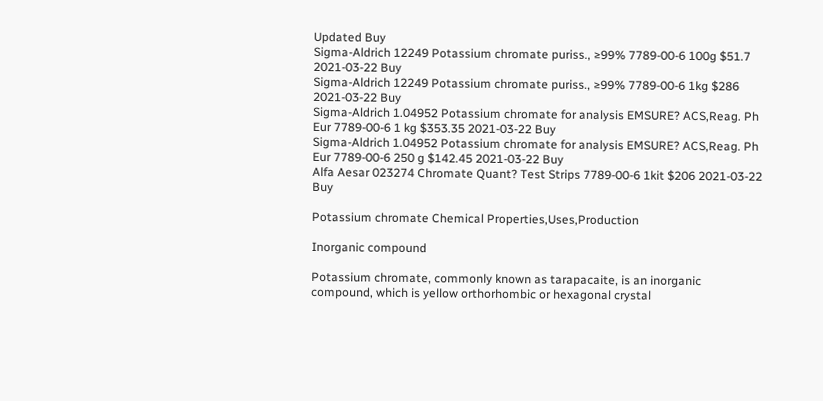Updated Buy
Sigma-Aldrich 12249 Potassium chromate puriss., ≥99% 7789-00-6 100g $51.7 2021-03-22 Buy
Sigma-Aldrich 12249 Potassium chromate puriss., ≥99% 7789-00-6 1kg $286 2021-03-22 Buy
Sigma-Aldrich 1.04952 Potassium chromate for analysis EMSURE? ACS,Reag. Ph Eur 7789-00-6 1 kg $353.35 2021-03-22 Buy
Sigma-Aldrich 1.04952 Potassium chromate for analysis EMSURE? ACS,Reag. Ph Eur 7789-00-6 250 g $142.45 2021-03-22 Buy
Alfa Aesar 023274 Chromate Quant? Test Strips 7789-00-6 1kit $206 2021-03-22 Buy

Potassium chromate Chemical Properties,Uses,Production

Inorganic compound

Potassium chromate, commonly known as tarapacaite, is an inorganic compound, which is yellow orthorhombic or hexagonal crystal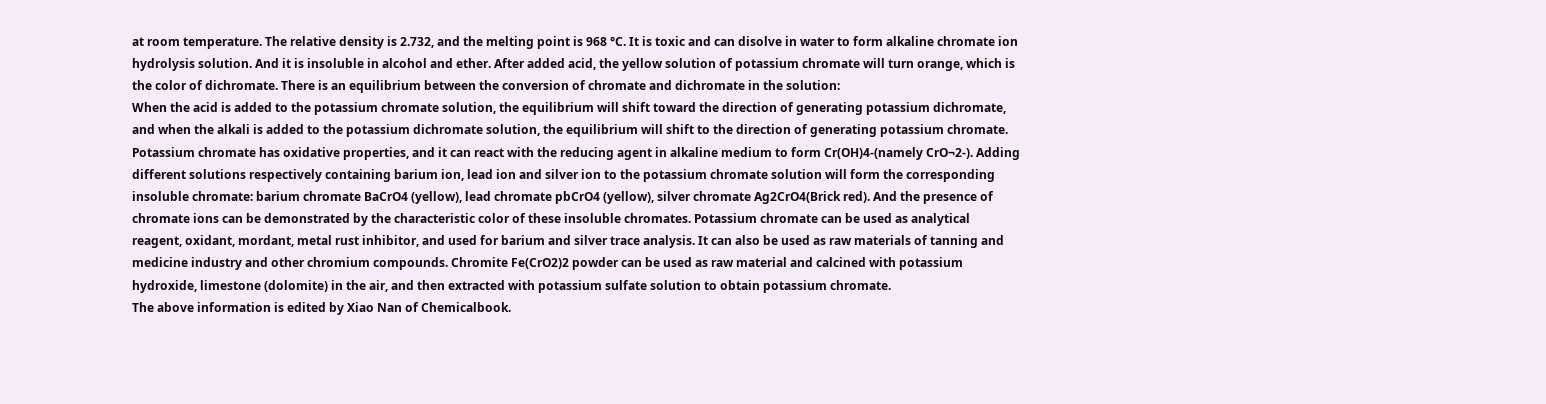at room temperature. The relative density is 2.732, and the melting point is 968 °C. It is toxic and can disolve in water to form alkaline chromate ion hydrolysis solution. And it is insoluble in alcohol and ether. After added acid, the yellow solution of potassium chromate will turn orange, which is the color of dichromate. There is an equilibrium between the conversion of chromate and dichromate in the solution:
When the acid is added to the potassium chromate solution, the equilibrium will shift toward the direction of generating potassium dichromate, and when the alkali is added to the potassium dichromate solution, the equilibrium will shift to the direction of generating potassium chromate. Potassium chromate has oxidative properties, and it can react with the reducing agent in alkaline medium to form Cr(OH)4-(namely CrO¬2-). Adding different solutions respectively containing barium ion, lead ion and silver ion to the potassium chromate solution will form the corresponding insoluble chromate: barium chromate BaCrO4 (yellow), lead chromate pbCrO4 (yellow), silver chromate Ag2CrO4(Brick red). And the presence of chromate ions can be demonstrated by the characteristic color of these insoluble chromates. Potassium chromate can be used as analytical reagent, oxidant, mordant, metal rust inhibitor, and used for barium and silver trace analysis. It can also be used as raw materials of tanning and medicine industry and other chromium compounds. Chromite Fe(CrO2)2 powder can be used as raw material and calcined with potassium hydroxide, limestone (dolomite) in the air, and then extracted with potassium sulfate solution to obtain potassium chromate.
The above information is edited by Xiao Nan of Chemicalbook.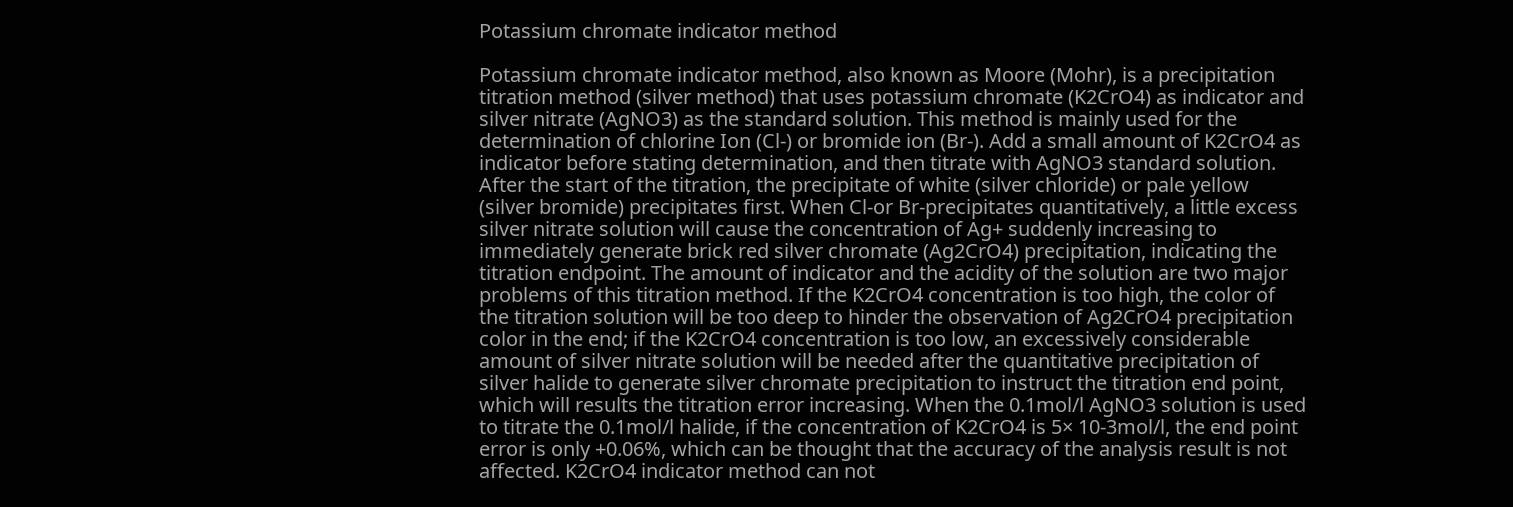Potassium chromate indicator method

Potassium chromate indicator method, also known as Moore (Mohr), is a precipitation titration method (silver method) that uses potassium chromate (K2CrO4) as indicator and silver nitrate (AgNO3) as the standard solution. This method is mainly used for the determination of chlorine Ion (Cl-) or bromide ion (Br-). Add a small amount of K2CrO4 as indicator before stating determination, and then titrate with AgNO3 standard solution. After the start of the titration, the precipitate of white (silver chloride) or pale yellow (silver bromide) precipitates first. When Cl-or Br-precipitates quantitatively, a little excess silver nitrate solution will cause the concentration of Ag+ suddenly increasing to immediately generate brick red silver chromate (Ag2CrO4) precipitation, indicating the titration endpoint. The amount of indicator and the acidity of the solution are two major problems of this titration method. If the K2CrO4 concentration is too high, the color of the titration solution will be too deep to hinder the observation of Ag2CrO4 precipitation color in the end; if the K2CrO4 concentration is too low, an excessively considerable amount of silver nitrate solution will be needed after the quantitative precipitation of silver halide to generate silver chromate precipitation to instruct the titration end point, which will results the titration error increasing. When the 0.1mol/l AgNO3 solution is used to titrate the 0.1mol/l halide, if the concentration of K2CrO4 is 5× 10-3mol/l, the end point error is only +0.06%, which can be thought that the accuracy of the analysis result is not affected. K2CrO4 indicator method can not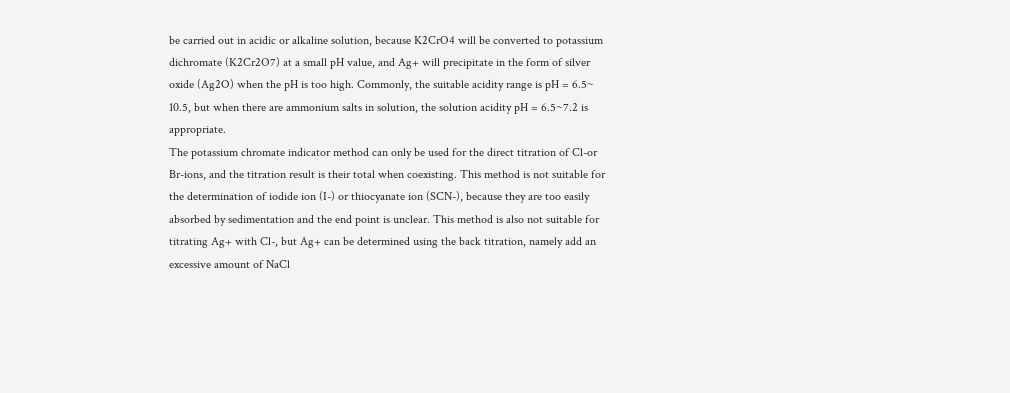be carried out in acidic or alkaline solution, because K2CrO4 will be converted to potassium dichromate (K2Cr2O7) at a small pH value, and Ag+ will precipitate in the form of silver oxide (Ag2O) when the pH is too high. Commonly, the suitable acidity range is pH = 6.5~ 10.5, but when there are ammonium salts in solution, the solution acidity pH = 6.5~7.2 is appropriate.
The potassium chromate indicator method can only be used for the direct titration of Cl-or Br-ions, and the titration result is their total when coexisting. This method is not suitable for the determination of iodide ion (I-) or thiocyanate ion (SCN-), because they are too easily absorbed by sedimentation and the end point is unclear. This method is also not suitable for titrating Ag+ with Cl-, but Ag+ can be determined using the back titration, namely add an excessive amount of NaCl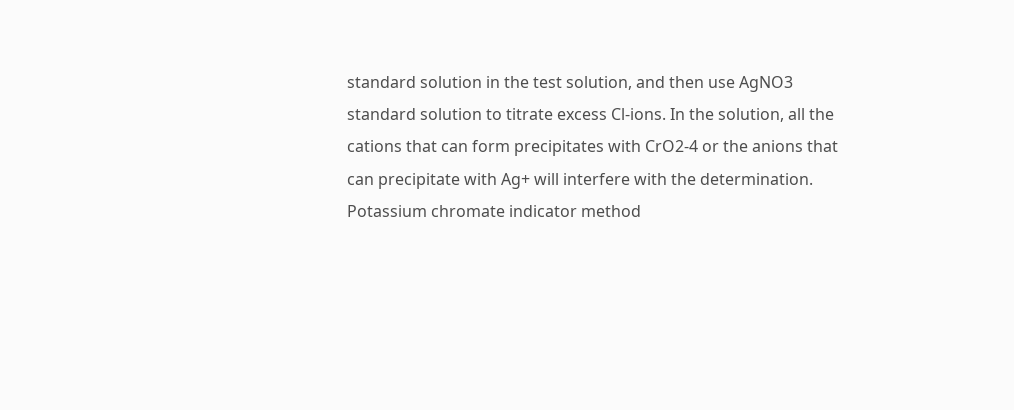standard solution in the test solution, and then use AgNO3 standard solution to titrate excess Cl-ions. In the solution, all the cations that can form precipitates with CrO2-4 or the anions that can precipitate with Ag+ will interfere with the determination. Potassium chromate indicator method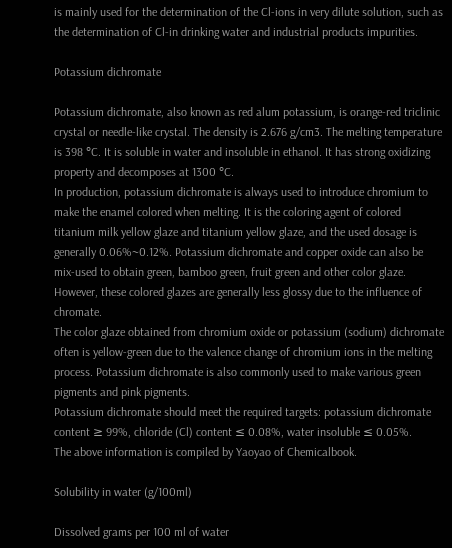is mainly used for the determination of the Cl-ions in very dilute solution, such as the determination of Cl-in drinking water and industrial products impurities.

Potassium dichromate

Potassium dichromate, also known as red alum potassium, is orange-red triclinic crystal or needle-like crystal. The density is 2.676 g/cm3. The melting temperature is 398 °C. It is soluble in water and insoluble in ethanol. It has strong oxidizing property and decomposes at 1300 °C.
In production, potassium dichromate is always used to introduce chromium to make the enamel colored when melting. It is the coloring agent of colored titanium milk yellow glaze and titanium yellow glaze, and the used dosage is generally 0.06%~0.12%. Potassium dichromate and copper oxide can also be mix-used to obtain green, bamboo green, fruit green and other color glaze. However, these colored glazes are generally less glossy due to the influence of chromate.
The color glaze obtained from chromium oxide or potassium (sodium) dichromate often is yellow-green due to the valence change of chromium ions in the melting process. Potassium dichromate is also commonly used to make various green pigments and pink pigments.
Potassium dichromate should meet the required targets: potassium dichromate content ≥ 99%, chloride (Cl) content ≤ 0.08%, water insoluble ≤ 0.05%.
The above information is compiled by Yaoyao of Chemicalbook.

Solubility in water (g/100ml)

Dissolved grams per 100 ml of water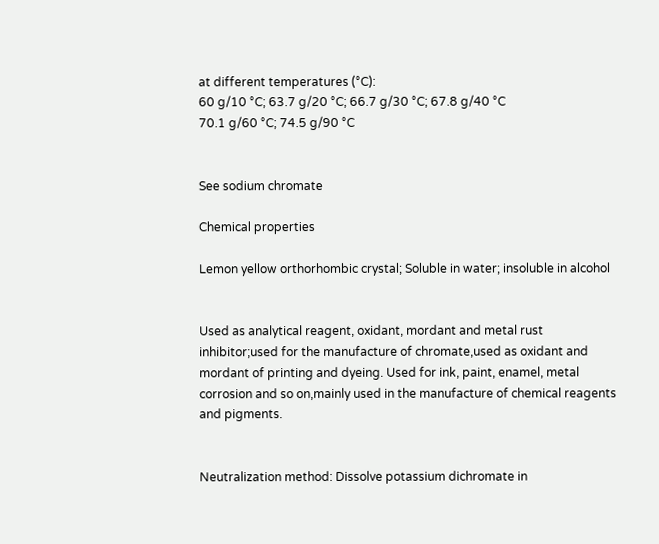at different temperatures (°C):
60 g/10 °C; 63.7 g/20 °C; 66.7 g/30 °C; 67.8 g/40 °C
70.1 g/60 °C; 74.5 g/90 °C


See sodium chromate

Chemical properties

Lemon yellow orthorhombic crystal; Soluble in water; insoluble in alcohol


Used as analytical reagent, oxidant, mordant and metal rust inhibitor;used for the manufacture of chromate,used as oxidant and mordant of printing and dyeing. Used for ink, paint, enamel, metal corrosion and so on,mainly used in the manufacture of chemical reagents and pigments.


Neutralization method: Dissolve potassium dichromate in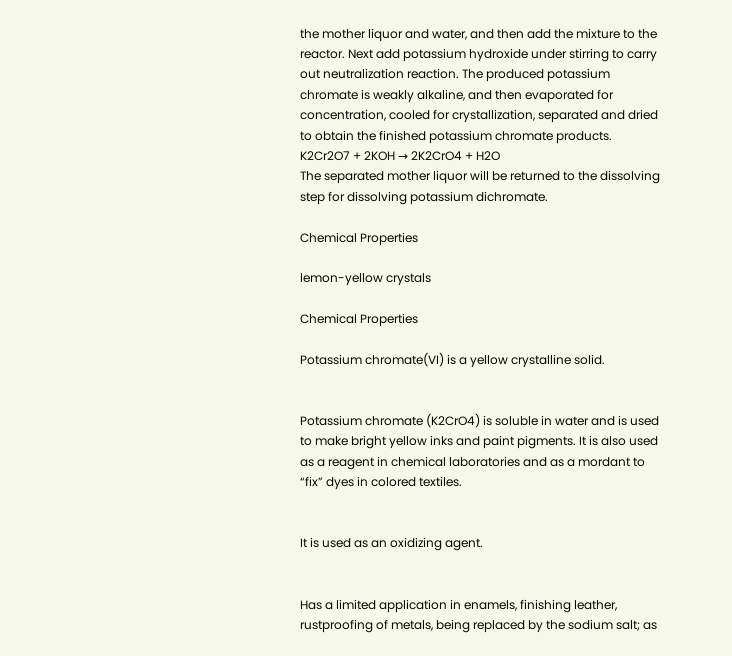the mother liquor and water, and then add the mixture to the reactor. Next add potassium hydroxide under stirring to carry out neutralization reaction. The produced potassium chromate is weakly alkaline, and then evaporated for concentration, cooled for crystallization, separated and dried to obtain the finished potassium chromate products.
K2Cr2O7 + 2KOH → 2K2CrO4 + H2O
The separated mother liquor will be returned to the dissolving step for dissolving potassium dichromate.

Chemical Properties

lemon-yellow crystals

Chemical Properties

Potassium chromate(VI) is a yellow crystalline solid.


Potassium chromate (K2CrO4) is soluble in water and is used to make bright yellow inks and paint pigments. It is also used as a reagent in chemical laboratories and as a mordant to “fix” dyes in colored textiles.


It is used as an oxidizing agent.


Has a limited application in enamels, finishing leather, rustproofing of metals, being replaced by the sodium salt; as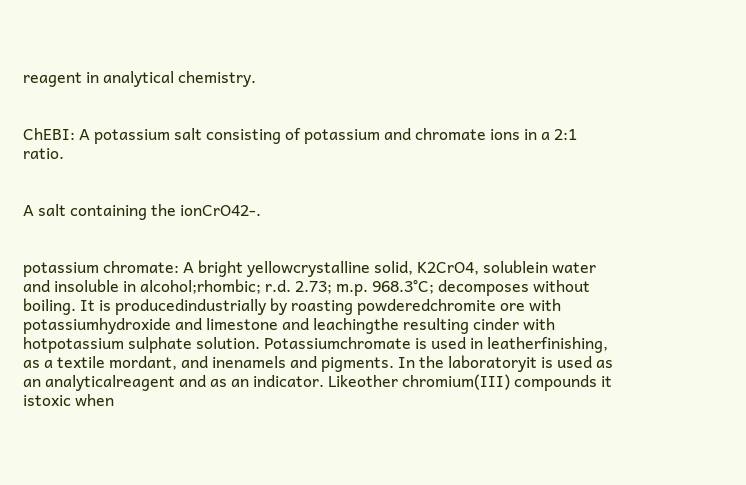reagent in analytical chemistry.


ChEBI: A potassium salt consisting of potassium and chromate ions in a 2:1 ratio.


A salt containing the ionCrO42-.


potassium chromate: A bright yellowcrystalline solid, K2CrO4, solublein water and insoluble in alcohol;rhombic; r.d. 2.73; m.p. 968.3°C; decomposes without boiling. It is producedindustrially by roasting powderedchromite ore with potassiumhydroxide and limestone and leachingthe resulting cinder with hotpotassium sulphate solution. Potassiumchromate is used in leatherfinishing, as a textile mordant, and inenamels and pigments. In the laboratoryit is used as an analyticalreagent and as an indicator. Likeother chromium(III) compounds it istoxic when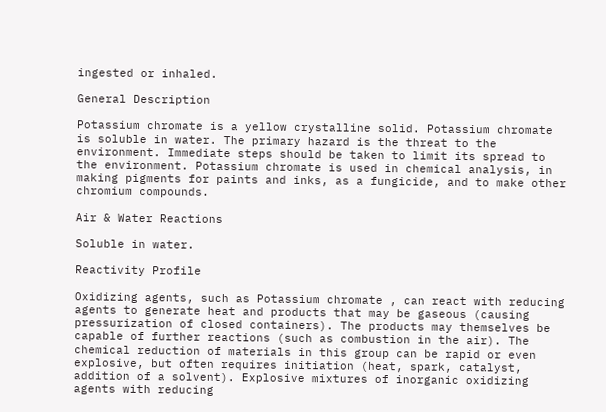ingested or inhaled.

General Description

Potassium chromate is a yellow crystalline solid. Potassium chromate is soluble in water. The primary hazard is the threat to the environment. Immediate steps should be taken to limit its spread to the environment. Potassium chromate is used in chemical analysis, in making pigments for paints and inks, as a fungicide, and to make other chromium compounds.

Air & Water Reactions

Soluble in water.

Reactivity Profile

Oxidizing agents, such as Potassium chromate , can react with reducing agents to generate heat and products that may be gaseous (causing pressurization of closed containers). The products may themselves be capable of further reactions (such as combustion in the air). The chemical reduction of materials in this group can be rapid or even explosive, but often requires initiation (heat, spark, catalyst, addition of a solvent). Explosive mixtures of inorganic oxidizing agents with reducing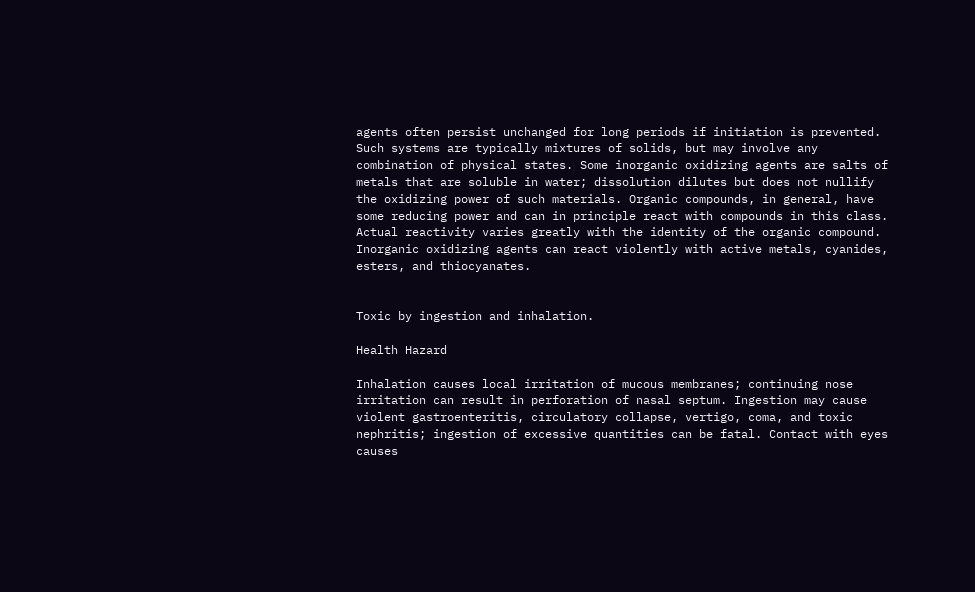agents often persist unchanged for long periods if initiation is prevented. Such systems are typically mixtures of solids, but may involve any combination of physical states. Some inorganic oxidizing agents are salts of metals that are soluble in water; dissolution dilutes but does not nullify the oxidizing power of such materials. Organic compounds, in general, have some reducing power and can in principle react with compounds in this class. Actual reactivity varies greatly with the identity of the organic compound. Inorganic oxidizing agents can react violently with active metals, cyanides, esters, and thiocyanates.


Toxic by ingestion and inhalation.

Health Hazard

Inhalation causes local irritation of mucous membranes; continuing nose irritation can result in perforation of nasal septum. Ingestion may cause violent gastroenteritis, circulatory collapse, vertigo, coma, and toxic nephritis; ingestion of excessive quantities can be fatal. Contact with eyes causes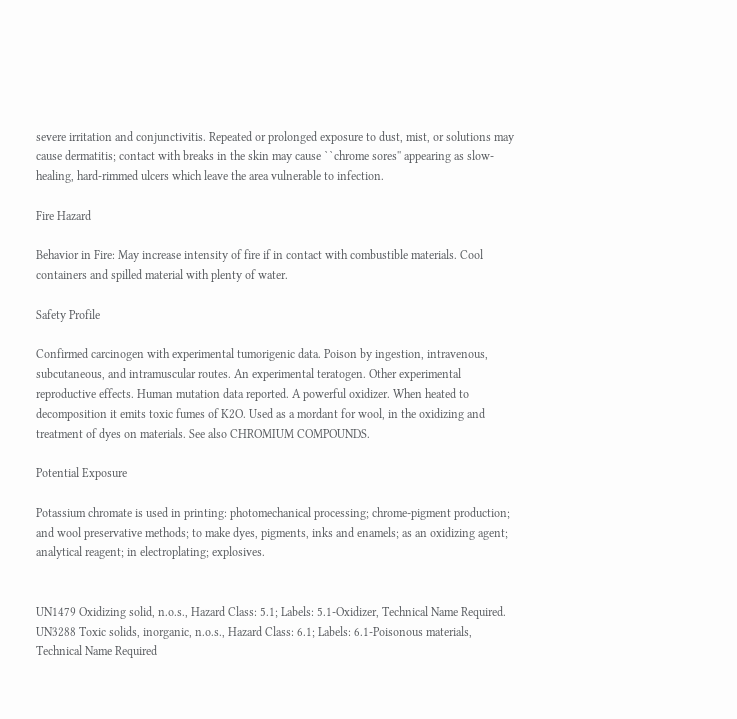severe irritation and conjunctivitis. Repeated or prolonged exposure to dust, mist, or solutions may cause dermatitis; contact with breaks in the skin may cause ``chrome sores'' appearing as slow-healing, hard-rimmed ulcers which leave the area vulnerable to infection.

Fire Hazard

Behavior in Fire: May increase intensity of fire if in contact with combustible materials. Cool containers and spilled material with plenty of water.

Safety Profile

Confirmed carcinogen with experimental tumorigenic data. Poison by ingestion, intravenous, subcutaneous, and intramuscular routes. An experimental teratogen. Other experimental reproductive effects. Human mutation data reported. A powerful oxidizer. When heated to decomposition it emits toxic fumes of K2O. Used as a mordant for wool, in the oxidizing and treatment of dyes on materials. See also CHROMIUM COMPOUNDS.

Potential Exposure

Potassium chromate is used in printing: photomechanical processing; chrome-pigment production; and wool preservative methods; to make dyes, pigments, inks and enamels; as an oxidizing agent; analytical reagent; in electroplating; explosives.


UN1479 Oxidizing solid, n.o.s., Hazard Class: 5.1; Labels: 5.1-Oxidizer, Technical Name Required. UN3288 Toxic solids, inorganic, n.o.s., Hazard Class: 6.1; Labels: 6.1-Poisonous materials, Technical Name Required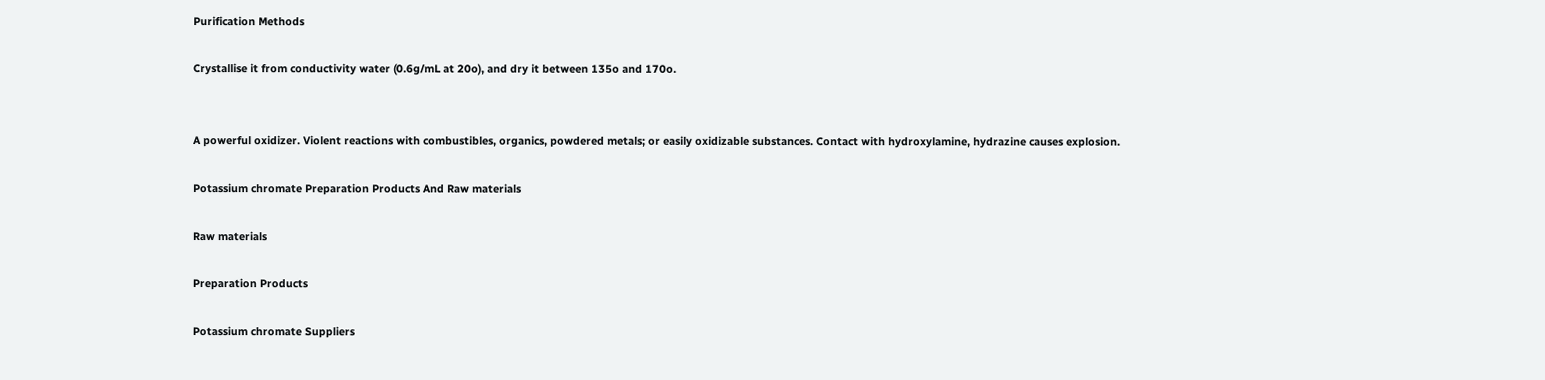Purification Methods

Crystallise it from conductivity water (0.6g/mL at 20o), and dry it between 135o and 170o.


A powerful oxidizer. Violent reactions with combustibles, organics, powdered metals; or easily oxidizable substances. Contact with hydroxylamine, hydrazine causes explosion.

Potassium chromate Preparation Products And Raw materials

Raw materials

Preparation Products

Potassium chromate Suppliers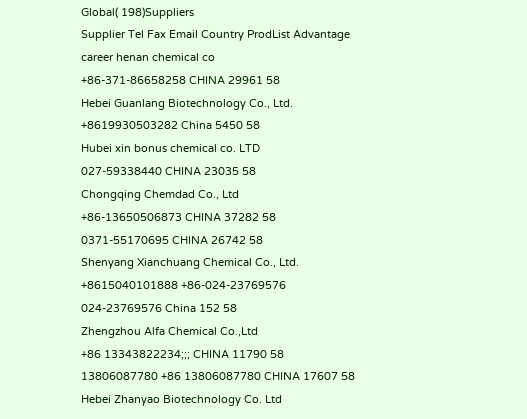Global( 198)Suppliers
Supplier Tel Fax Email Country ProdList Advantage
career henan chemical co
+86-371-86658258 CHINA 29961 58
Hebei Guanlang Biotechnology Co., Ltd.
+8619930503282 China 5450 58
Hubei xin bonus chemical co. LTD
027-59338440 CHINA 23035 58
Chongqing Chemdad Co., Ltd
+86-13650506873 CHINA 37282 58
0371-55170695 CHINA 26742 58
Shenyang Xianchuang Chemical Co., Ltd.
+8615040101888 +86-024-23769576
024-23769576 China 152 58
Zhengzhou Alfa Chemical Co.,Ltd
+86 13343822234;;; CHINA 11790 58
13806087780 +86 13806087780 CHINA 17607 58
Hebei Zhanyao Biotechnology Co. Ltd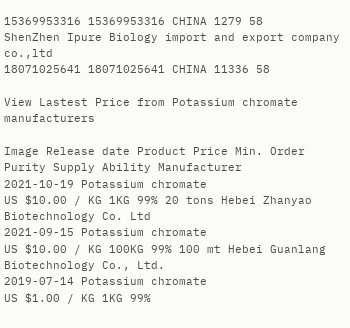15369953316 15369953316 CHINA 1279 58
ShenZhen Ipure Biology import and export company co.,ltd
18071025641 18071025641 CHINA 11336 58

View Lastest Price from Potassium chromate manufacturers

Image Release date Product Price Min. Order Purity Supply Ability Manufacturer
2021-10-19 Potassium chromate
US $10.00 / KG 1KG 99% 20 tons Hebei Zhanyao Biotechnology Co. Ltd
2021-09-15 Potassium chromate
US $10.00 / KG 100KG 99% 100 mt Hebei Guanlang Biotechnology Co., Ltd.
2019-07-14 Potassium chromate
US $1.00 / KG 1KG 99%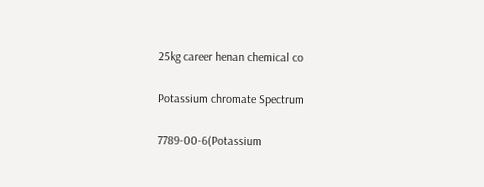25kg career henan chemical co

Potassium chromate Spectrum

7789-00-6(Potassium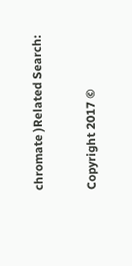chromate )Related Search:

Copyright 2017 ©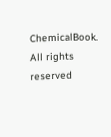ChemicalBook. All rights reserved